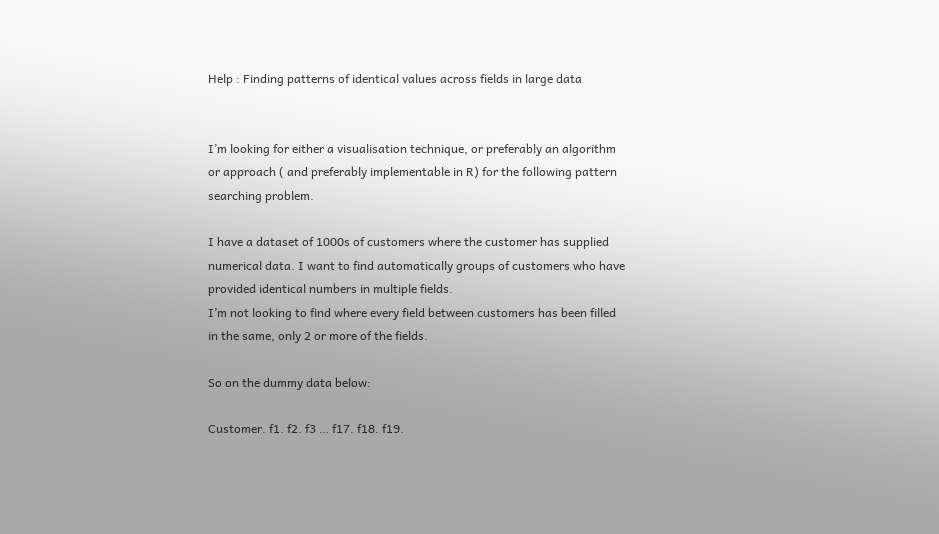Help : Finding patterns of identical values across fields in large data


I’m looking for either a visualisation technique, or preferably an algorithm or approach ( and preferably implementable in R) for the following pattern searching problem.

I have a dataset of 1000s of customers where the customer has supplied numerical data. I want to find automatically groups of customers who have provided identical numbers in multiple fields.
I’m not looking to find where every field between customers has been filled in the same, only 2 or more of the fields.

So on the dummy data below:

Customer. f1. f2. f3 … f17. f18. f19.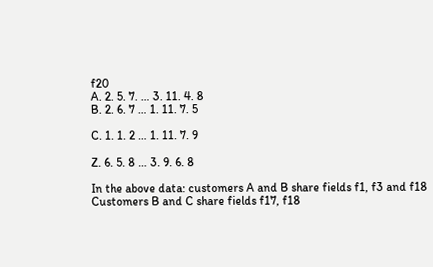f20
A. 2. 5. 7. … 3. 11. 4. 8
B. 2. 6. 7 … 1. 11. 7. 5

C. 1. 1. 2 … 1. 11. 7. 9

Z. 6. 5. 8 … 3. 9. 6. 8

In the above data: customers A and B share fields f1, f3 and f18
Customers B and C share fields f17, f18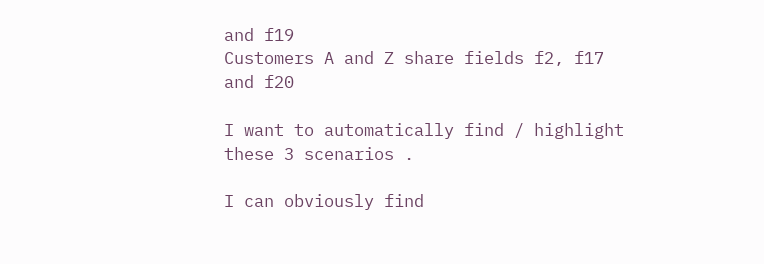and f19
Customers A and Z share fields f2, f17 and f20

I want to automatically find / highlight these 3 scenarios .

I can obviously find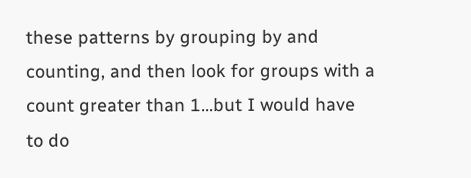these patterns by grouping by and counting, and then look for groups with a count greater than 1…but I would have to do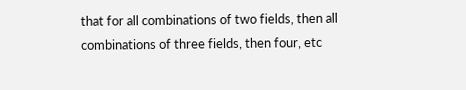that for all combinations of two fields, then all combinations of three fields, then four, etc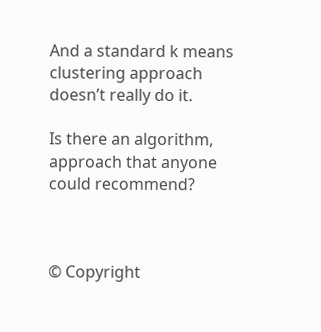And a standard k means clustering approach doesn’t really do it.

Is there an algorithm, approach that anyone could recommend?



© Copyright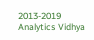2013-2019 Analytics Vidhya